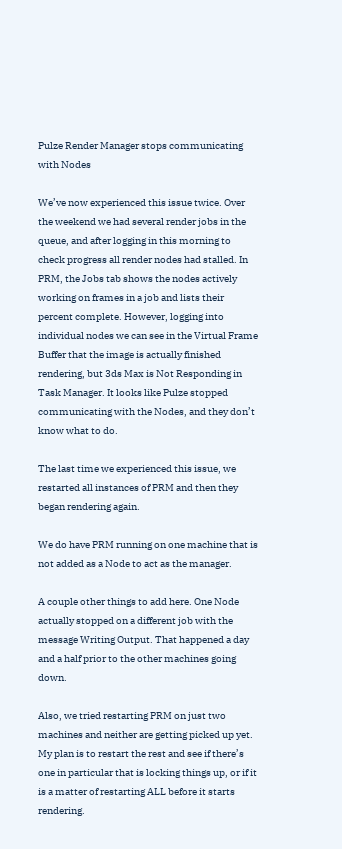Pulze Render Manager stops communicating with Nodes

We’ve now experienced this issue twice. Over the weekend we had several render jobs in the queue, and after logging in this morning to check progress all render nodes had stalled. In PRM, the Jobs tab shows the nodes actively working on frames in a job and lists their percent complete. However, logging into individual nodes we can see in the Virtual Frame Buffer that the image is actually finished rendering, but 3ds Max is Not Responding in Task Manager. It looks like Pulze stopped communicating with the Nodes, and they don’t know what to do.

The last time we experienced this issue, we restarted all instances of PRM and then they began rendering again.

We do have PRM running on one machine that is not added as a Node to act as the manager.

A couple other things to add here. One Node actually stopped on a different job with the message Writing Output. That happened a day and a half prior to the other machines going down.

Also, we tried restarting PRM on just two machines and neither are getting picked up yet. My plan is to restart the rest and see if there’s one in particular that is locking things up, or if it is a matter of restarting ALL before it starts rendering.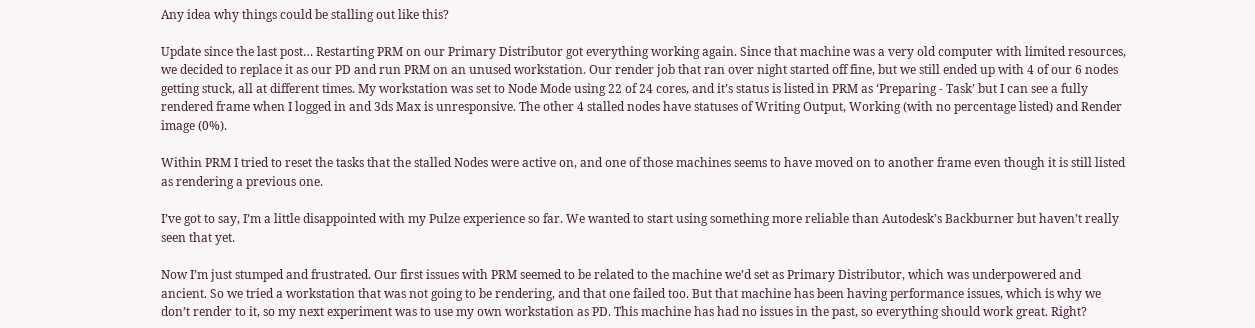Any idea why things could be stalling out like this?

Update since the last post… Restarting PRM on our Primary Distributor got everything working again. Since that machine was a very old computer with limited resources, we decided to replace it as our PD and run PRM on an unused workstation. Our render job that ran over night started off fine, but we still ended up with 4 of our 6 nodes getting stuck, all at different times. My workstation was set to Node Mode using 22 of 24 cores, and it’s status is listed in PRM as ‘Preparing - Task’ but I can see a fully rendered frame when I logged in and 3ds Max is unresponsive. The other 4 stalled nodes have statuses of Writing Output, Working (with no percentage listed) and Render image (0%).

Within PRM I tried to reset the tasks that the stalled Nodes were active on, and one of those machines seems to have moved on to another frame even though it is still listed as rendering a previous one.

I’ve got to say, I’m a little disappointed with my Pulze experience so far. We wanted to start using something more reliable than Autodesk’s Backburner but haven’t really seen that yet.

Now I’m just stumped and frustrated. Our first issues with PRM seemed to be related to the machine we’d set as Primary Distributor, which was underpowered and ancient. So we tried a workstation that was not going to be rendering, and that one failed too. But that machine has been having performance issues, which is why we don’t render to it, so my next experiment was to use my own workstation as PD. This machine has had no issues in the past, so everything should work great. Right?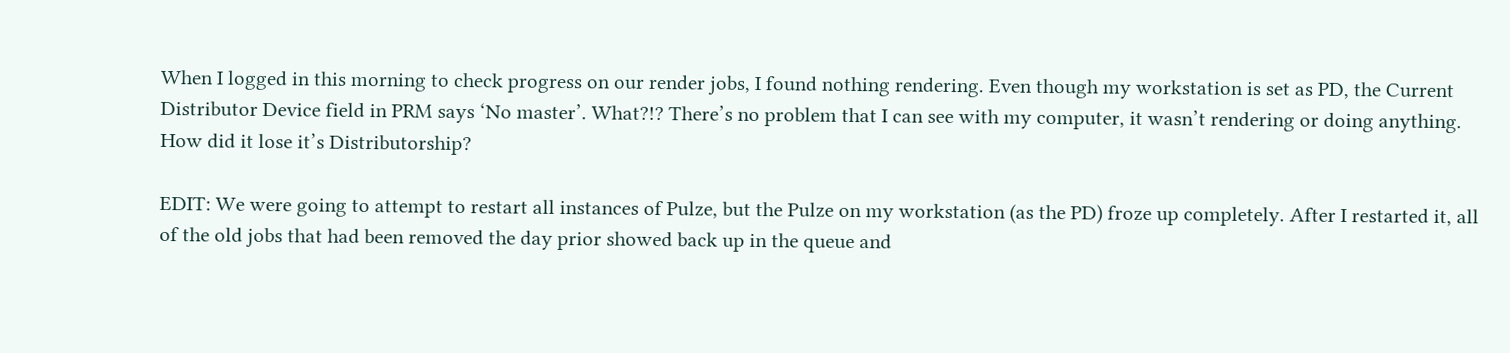When I logged in this morning to check progress on our render jobs, I found nothing rendering. Even though my workstation is set as PD, the Current Distributor Device field in PRM says ‘No master’. What?!? There’s no problem that I can see with my computer, it wasn’t rendering or doing anything. How did it lose it’s Distributorship?

EDIT: We were going to attempt to restart all instances of Pulze, but the Pulze on my workstation (as the PD) froze up completely. After I restarted it, all of the old jobs that had been removed the day prior showed back up in the queue and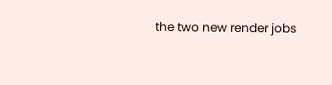the two new render jobs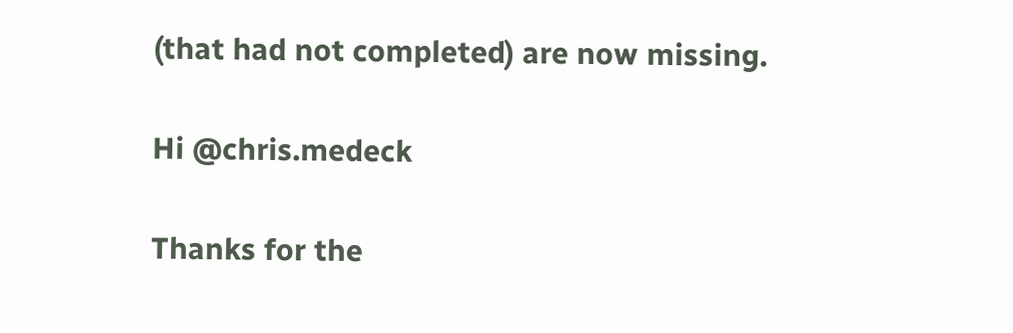(that had not completed) are now missing.

Hi @chris.medeck

Thanks for the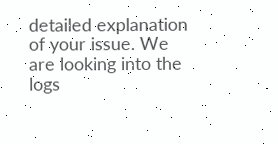detailed explanation of your issue. We are looking into the logs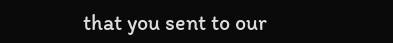that you sent to our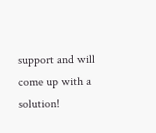support and will come up with a solution!